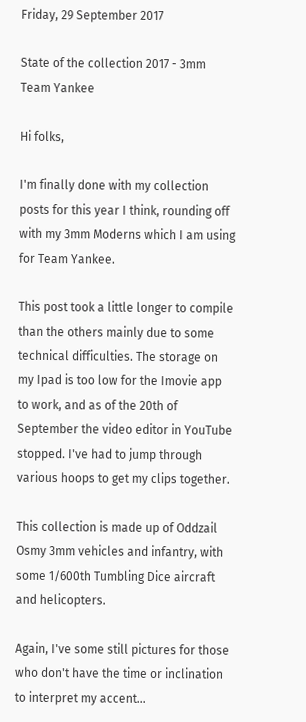Friday, 29 September 2017

State of the collection 2017 - 3mm Team Yankee

Hi folks,

I'm finally done with my collection posts for this year I think, rounding off with my 3mm Moderns which I am using for Team Yankee.

This post took a little longer to compile than the others mainly due to some technical difficulties. The storage on my Ipad is too low for the Imovie app to work, and as of the 20th of September the video editor in YouTube stopped. I've had to jump through various hoops to get my clips together.

This collection is made up of Oddzail Osmy 3mm vehicles and infantry, with some 1/600th Tumbling Dice aircraft and helicopters.

Again, I've some still pictures for those who don't have the time or inclination to interpret my accent...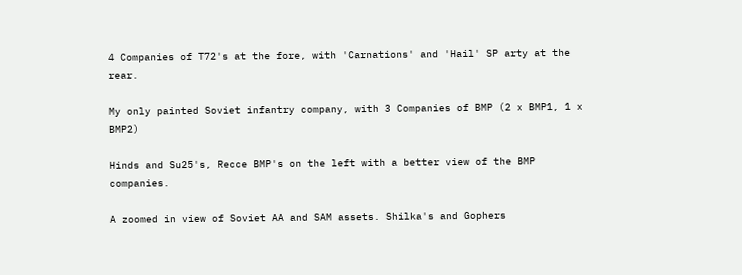4 Companies of T72's at the fore, with 'Carnations' and 'Hail' SP arty at the rear.

My only painted Soviet infantry company, with 3 Companies of BMP (2 x BMP1, 1 x BMP2)

Hinds and Su25's, Recce BMP's on the left with a better view of the BMP companies.

A zoomed in view of Soviet AA and SAM assets. Shilka's and Gophers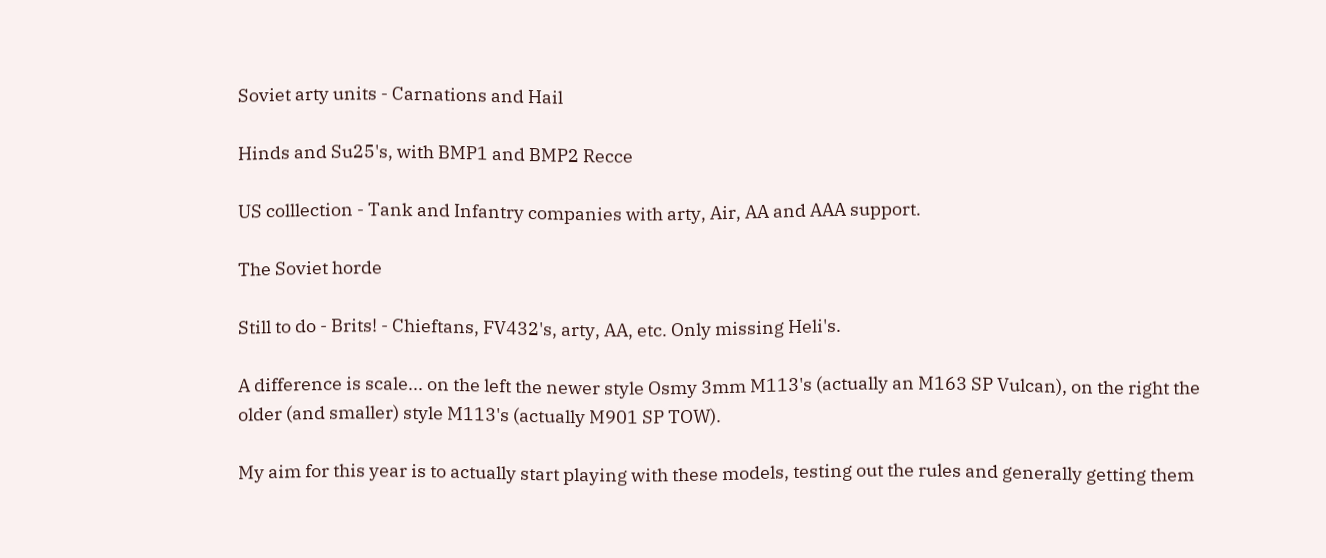Soviet arty units - Carnations and Hail

Hinds and Su25's, with BMP1 and BMP2 Recce

US colllection - Tank and Infantry companies with arty, Air, AA and AAA support.

The Soviet horde

Still to do - Brits! - Chieftans, FV432's, arty, AA, etc. Only missing Heli's.

A difference is scale... on the left the newer style Osmy 3mm M113's (actually an M163 SP Vulcan), on the right the older (and smaller) style M113's (actually M901 SP TOW).

My aim for this year is to actually start playing with these models, testing out the rules and generally getting them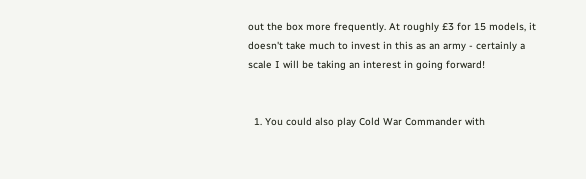out the box more frequently. At roughly £3 for 15 models, it doesn't take much to invest in this as an army - certainly a scale I will be taking an interest in going forward!


  1. You could also play Cold War Commander with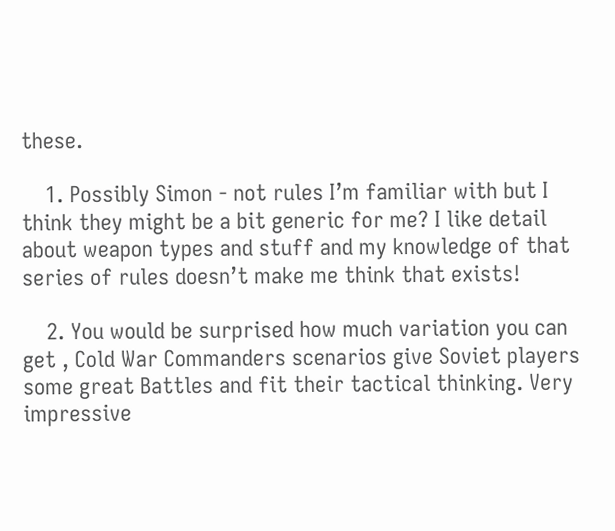these.

    1. Possibly Simon - not rules I’m familiar with but I think they might be a bit generic for me? I like detail about weapon types and stuff and my knowledge of that series of rules doesn’t make me think that exists!

    2. You would be surprised how much variation you can get , Cold War Commanders scenarios give Soviet players some great Battles and fit their tactical thinking. Very impressive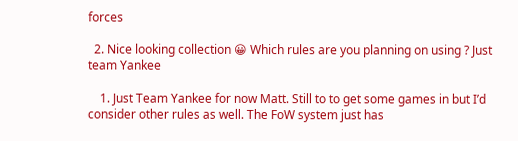forces

  2. Nice looking collection 😀 Which rules are you planning on using ? Just team Yankee

    1. Just Team Yankee for now Matt. Still to to get some games in but I’d consider other rules as well. The FoW system just has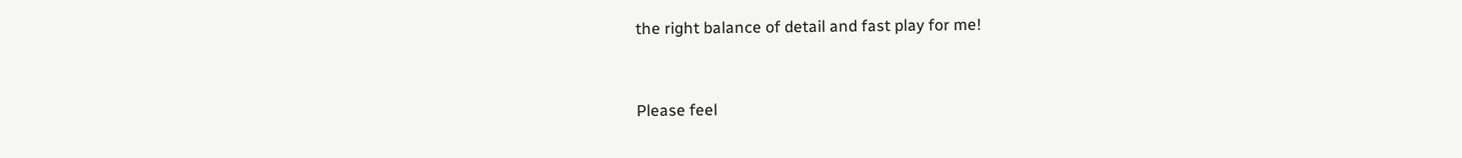the right balance of detail and fast play for me!


Please feel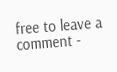free to leave a comment -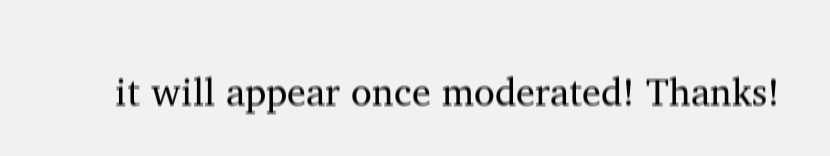it will appear once moderated! Thanks!